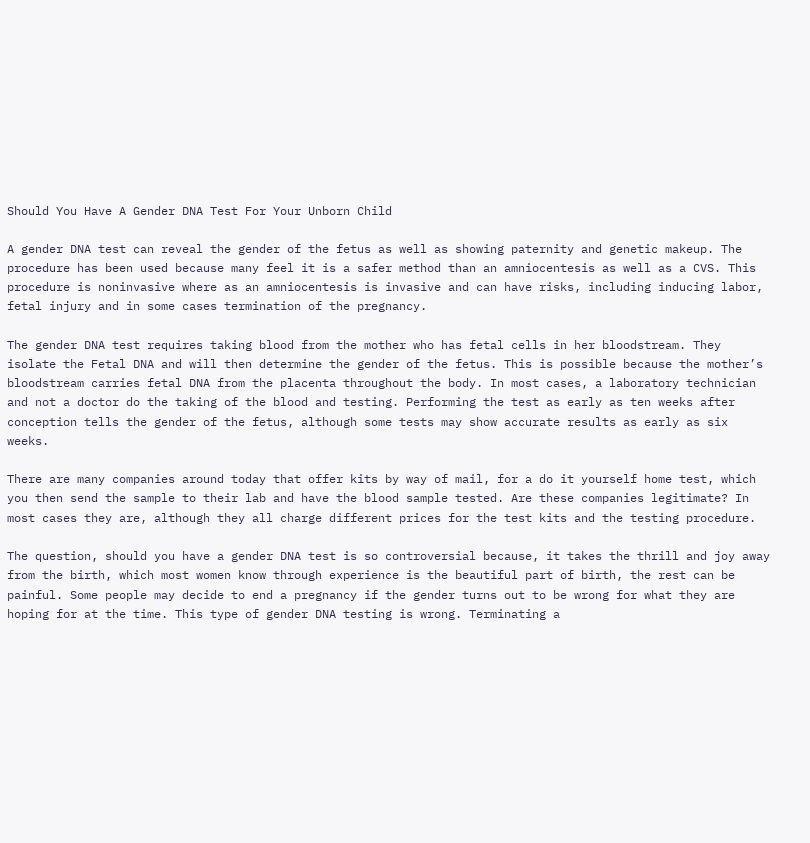Should You Have A Gender DNA Test For Your Unborn Child

A gender DNA test can reveal the gender of the fetus as well as showing paternity and genetic makeup. The procedure has been used because many feel it is a safer method than an amniocentesis as well as a CVS. This procedure is noninvasive where as an amniocentesis is invasive and can have risks, including inducing labor, fetal injury and in some cases termination of the pregnancy.

The gender DNA test requires taking blood from the mother who has fetal cells in her bloodstream. They isolate the Fetal DNA and will then determine the gender of the fetus. This is possible because the mother’s bloodstream carries fetal DNA from the placenta throughout the body. In most cases, a laboratory technician and not a doctor do the taking of the blood and testing. Performing the test as early as ten weeks after conception tells the gender of the fetus, although some tests may show accurate results as early as six weeks.

There are many companies around today that offer kits by way of mail, for a do it yourself home test, which you then send the sample to their lab and have the blood sample tested. Are these companies legitimate? In most cases they are, although they all charge different prices for the test kits and the testing procedure.

The question, should you have a gender DNA test is so controversial because, it takes the thrill and joy away from the birth, which most women know through experience is the beautiful part of birth, the rest can be painful. Some people may decide to end a pregnancy if the gender turns out to be wrong for what they are hoping for at the time. This type of gender DNA testing is wrong. Terminating a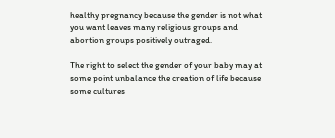healthy pregnancy because the gender is not what you want leaves many religious groups and abortion groups positively outraged.

The right to select the gender of your baby may at some point unbalance the creation of life because some cultures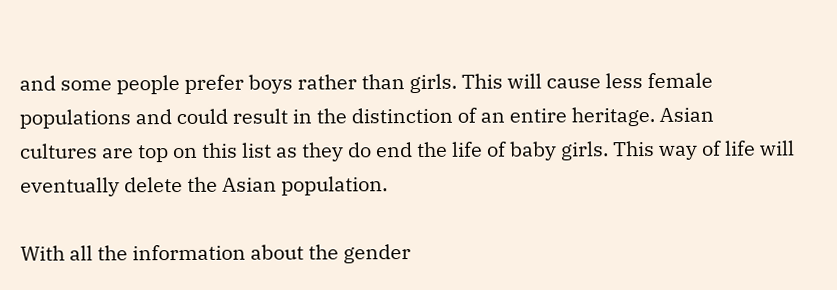and some people prefer boys rather than girls. This will cause less female populations and could result in the distinction of an entire heritage. Asian cultures are top on this list as they do end the life of baby girls. This way of life will eventually delete the Asian population.

With all the information about the gender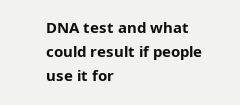DNA test and what could result if people use it for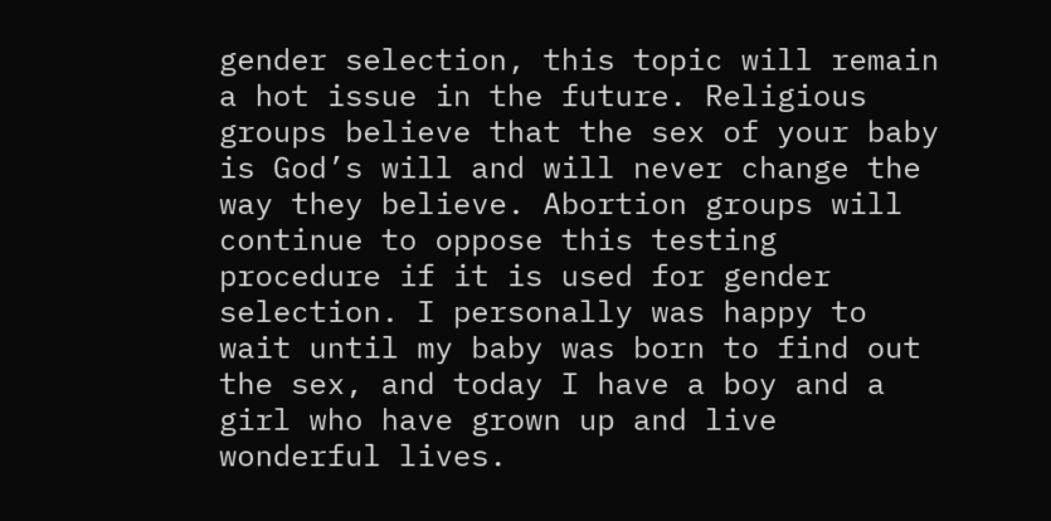gender selection, this topic will remain a hot issue in the future. Religious groups believe that the sex of your baby is God’s will and will never change the way they believe. Abortion groups will continue to oppose this testing procedure if it is used for gender selection. I personally was happy to wait until my baby was born to find out the sex, and today I have a boy and a girl who have grown up and live wonderful lives.